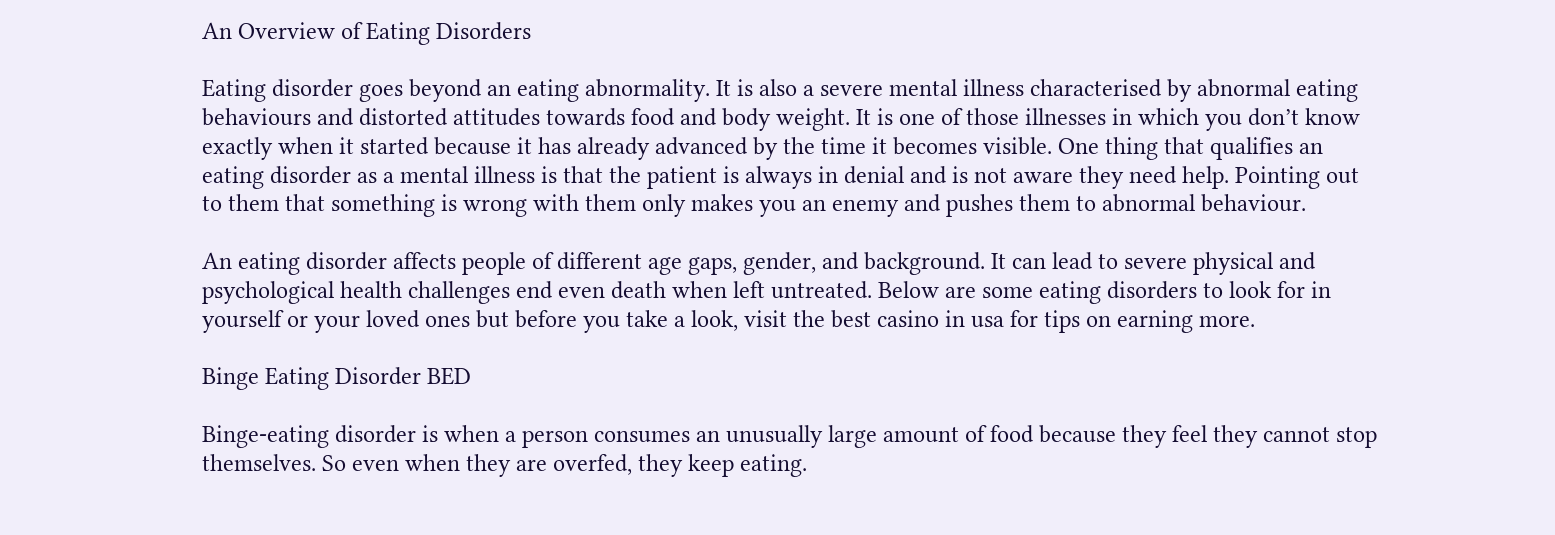An Overview of Eating Disorders

Eating disorder goes beyond an eating abnormality. It is also a severe mental illness characterised by abnormal eating behaviours and distorted attitudes towards food and body weight. It is one of those illnesses in which you don’t know exactly when it started because it has already advanced by the time it becomes visible. One thing that qualifies an eating disorder as a mental illness is that the patient is always in denial and is not aware they need help. Pointing out to them that something is wrong with them only makes you an enemy and pushes them to abnormal behaviour.

An eating disorder affects people of different age gaps, gender, and background. It can lead to severe physical and psychological health challenges end even death when left untreated. Below are some eating disorders to look for in yourself or your loved ones but before you take a look, visit the best casino in usa for tips on earning more.

Binge Eating Disorder BED

Binge-eating disorder is when a person consumes an unusually large amount of food because they feel they cannot stop themselves. So even when they are overfed, they keep eating.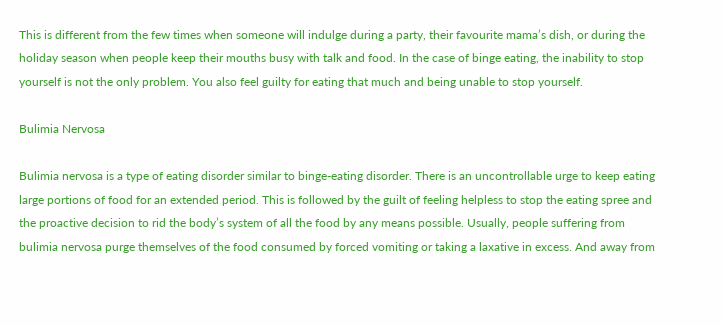This is different from the few times when someone will indulge during a party, their favourite mama’s dish, or during the holiday season when people keep their mouths busy with talk and food. In the case of binge eating, the inability to stop yourself is not the only problem. You also feel guilty for eating that much and being unable to stop yourself.

Bulimia Nervosa

Bulimia nervosa is a type of eating disorder similar to binge-eating disorder. There is an uncontrollable urge to keep eating large portions of food for an extended period. This is followed by the guilt of feeling helpless to stop the eating spree and the proactive decision to rid the body’s system of all the food by any means possible. Usually, people suffering from bulimia nervosa purge themselves of the food consumed by forced vomiting or taking a laxative in excess. And away from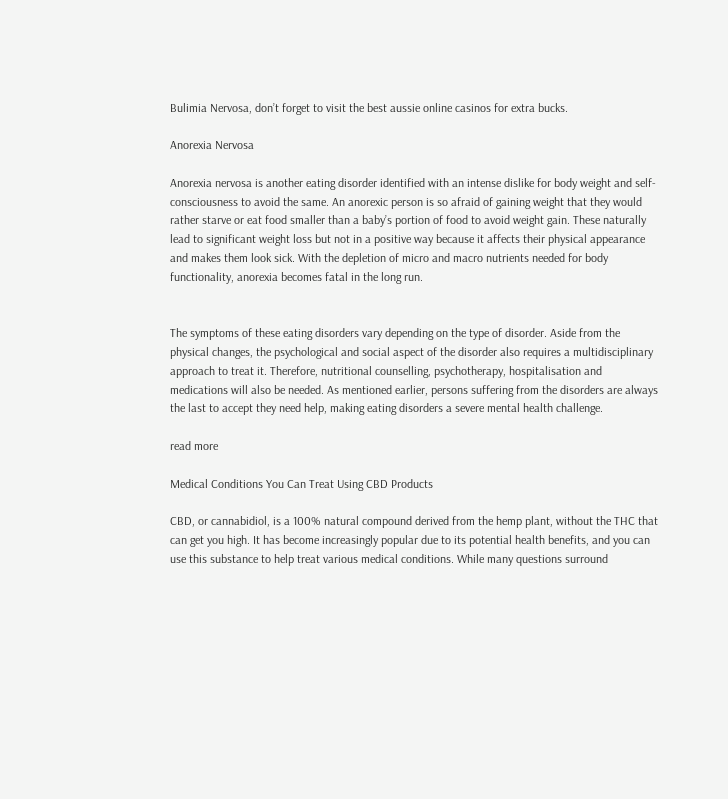Bulimia Nervosa, don’t forget to visit the best aussie online casinos for extra bucks.

Anorexia Nervosa

Anorexia nervosa is another eating disorder identified with an intense dislike for body weight and self-consciousness to avoid the same. An anorexic person is so afraid of gaining weight that they would rather starve or eat food smaller than a baby’s portion of food to avoid weight gain. These naturally lead to significant weight loss but not in a positive way because it affects their physical appearance and makes them look sick. With the depletion of micro and macro nutrients needed for body functionality, anorexia becomes fatal in the long run.


The symptoms of these eating disorders vary depending on the type of disorder. Aside from the physical changes, the psychological and social aspect of the disorder also requires a multidisciplinary approach to treat it. Therefore, nutritional counselling, psychotherapy, hospitalisation and medications will also be needed. As mentioned earlier, persons suffering from the disorders are always the last to accept they need help, making eating disorders a severe mental health challenge.

read more

Medical Conditions You Can Treat Using CBD Products

CBD, or cannabidiol, is a 100% natural compound derived from the hemp plant, without the THC that can get you high. It has become increasingly popular due to its potential health benefits, and you can use this substance to help treat various medical conditions. While many questions surround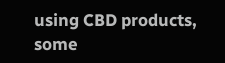using CBD products, some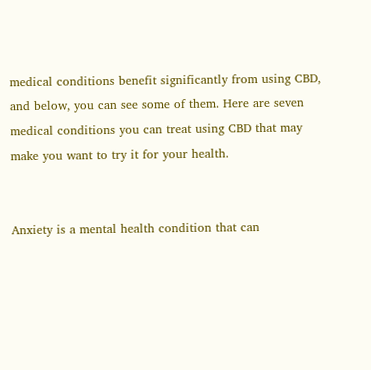medical conditions benefit significantly from using CBD, and below, you can see some of them. Here are seven medical conditions you can treat using CBD that may make you want to try it for your health.


Anxiety is a mental health condition that can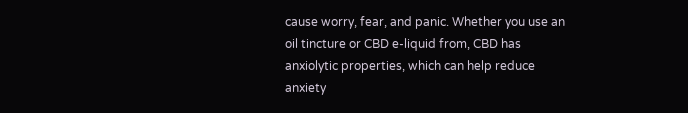cause worry, fear, and panic. Whether you use an oil tincture or CBD e-liquid from, CBD has anxiolytic properties, which can help reduce anxiety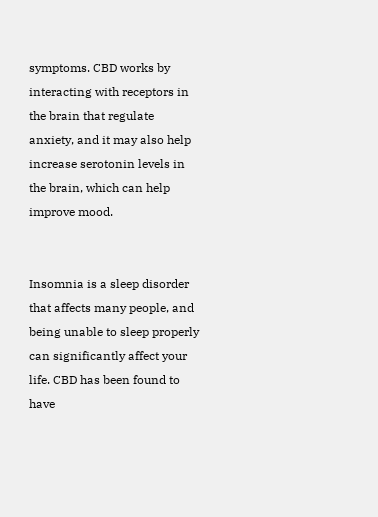symptoms. CBD works by interacting with receptors in the brain that regulate anxiety, and it may also help increase serotonin levels in the brain, which can help improve mood.


Insomnia is a sleep disorder that affects many people, and being unable to sleep properly can significantly affect your life. CBD has been found to have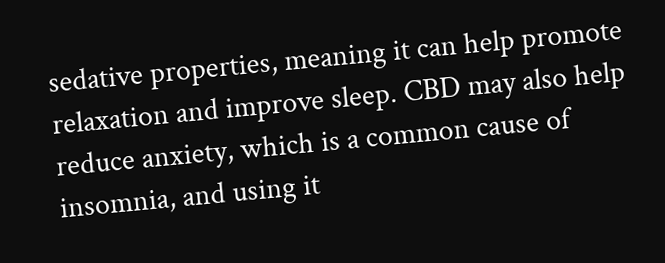sedative properties, meaning it can help promote relaxation and improve sleep. CBD may also help reduce anxiety, which is a common cause of insomnia, and using it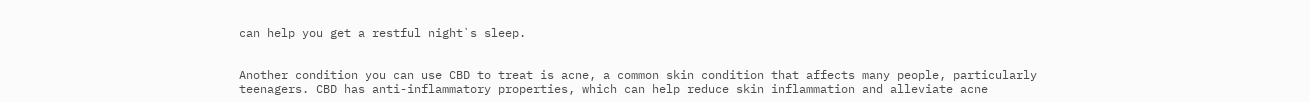can help you get a restful night`s sleep.


Another condition you can use CBD to treat is acne, a common skin condition that affects many people, particularly teenagers. CBD has anti-inflammatory properties, which can help reduce skin inflammation and alleviate acne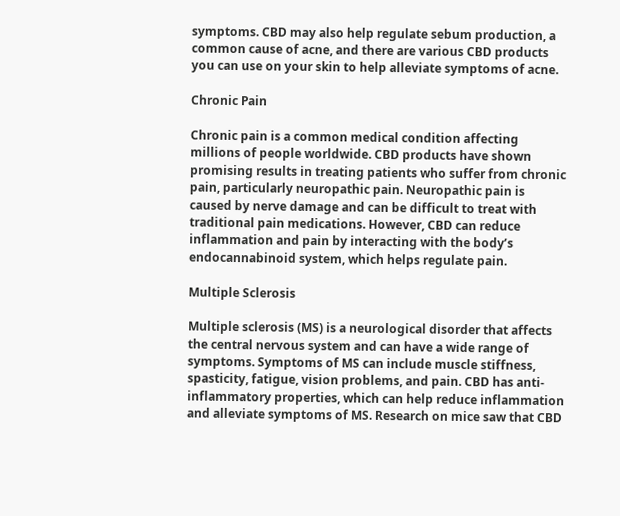symptoms. CBD may also help regulate sebum production, a common cause of acne, and there are various CBD products you can use on your skin to help alleviate symptoms of acne.

Chronic Pain

Chronic pain is a common medical condition affecting millions of people worldwide. CBD products have shown promising results in treating patients who suffer from chronic pain, particularly neuropathic pain. Neuropathic pain is caused by nerve damage and can be difficult to treat with traditional pain medications. However, CBD can reduce inflammation and pain by interacting with the body’s endocannabinoid system, which helps regulate pain.

Multiple Sclerosis

Multiple sclerosis (MS) is a neurological disorder that affects the central nervous system and can have a wide range of symptoms. Symptoms of MS can include muscle stiffness, spasticity, fatigue, vision problems, and pain. CBD has anti-inflammatory properties, which can help reduce inflammation and alleviate symptoms of MS. Research on mice saw that CBD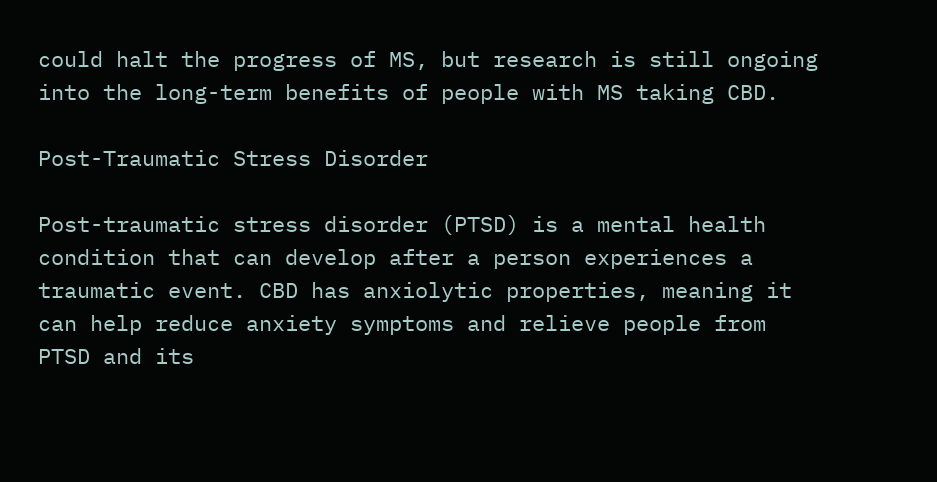could halt the progress of MS, but research is still ongoing into the long-term benefits of people with MS taking CBD.

Post-Traumatic Stress Disorder

Post-traumatic stress disorder (PTSD) is a mental health condition that can develop after a person experiences a traumatic event. CBD has anxiolytic properties, meaning it can help reduce anxiety symptoms and relieve people from PTSD and its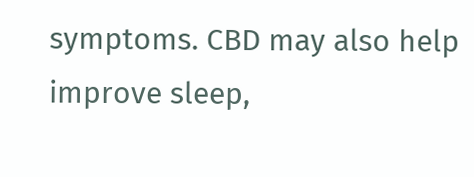symptoms. CBD may also help improve sleep,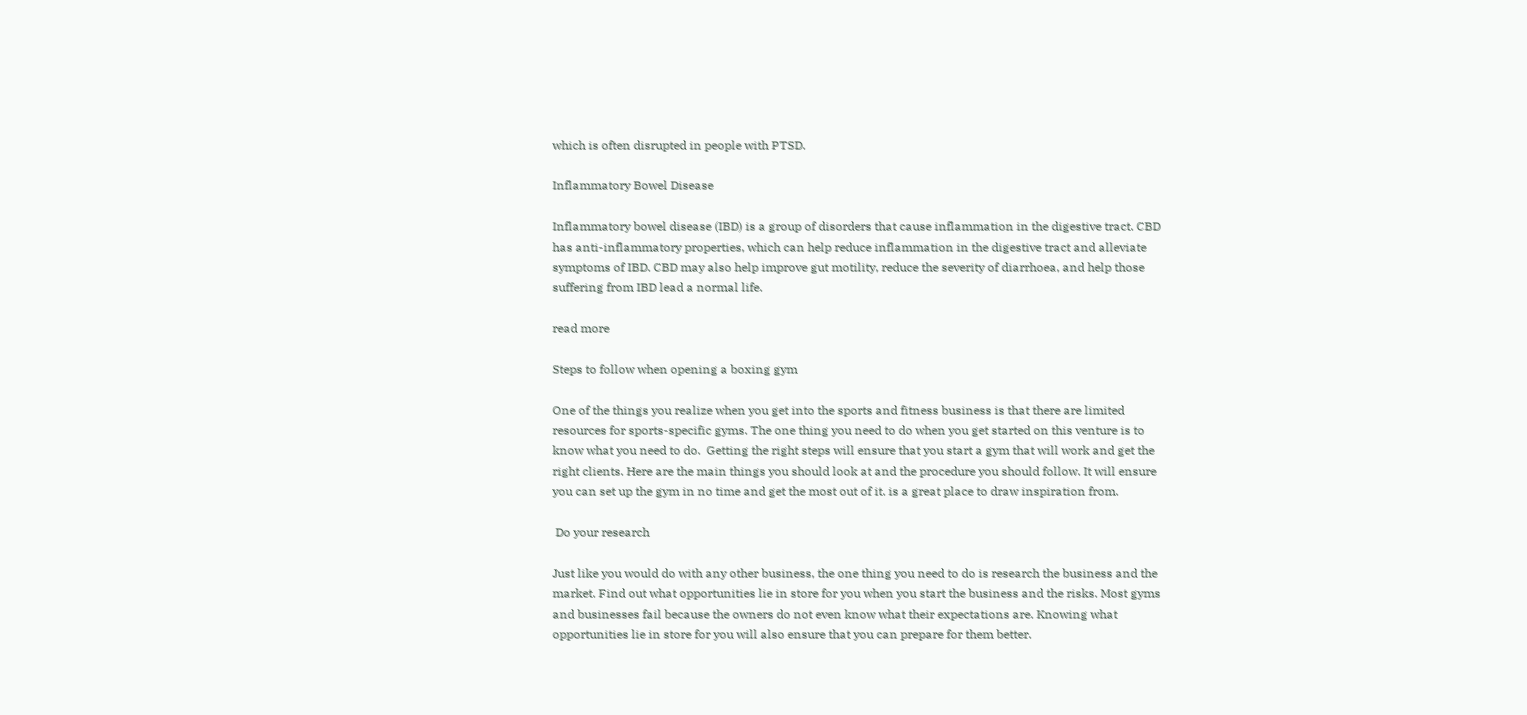which is often disrupted in people with PTSD.

Inflammatory Bowel Disease

Inflammatory bowel disease (IBD) is a group of disorders that cause inflammation in the digestive tract. CBD has anti-inflammatory properties, which can help reduce inflammation in the digestive tract and alleviate symptoms of IBD. CBD may also help improve gut motility, reduce the severity of diarrhoea, and help those suffering from IBD lead a normal life.

read more

Steps to follow when opening a boxing gym

One of the things you realize when you get into the sports and fitness business is that there are limited resources for sports-specific gyms. The one thing you need to do when you get started on this venture is to know what you need to do.  Getting the right steps will ensure that you start a gym that will work and get the right clients. Here are the main things you should look at and the procedure you should follow. It will ensure you can set up the gym in no time and get the most out of it. is a great place to draw inspiration from.

 Do your research

Just like you would do with any other business, the one thing you need to do is research the business and the market. Find out what opportunities lie in store for you when you start the business and the risks. Most gyms and businesses fail because the owners do not even know what their expectations are. Knowing what opportunities lie in store for you will also ensure that you can prepare for them better.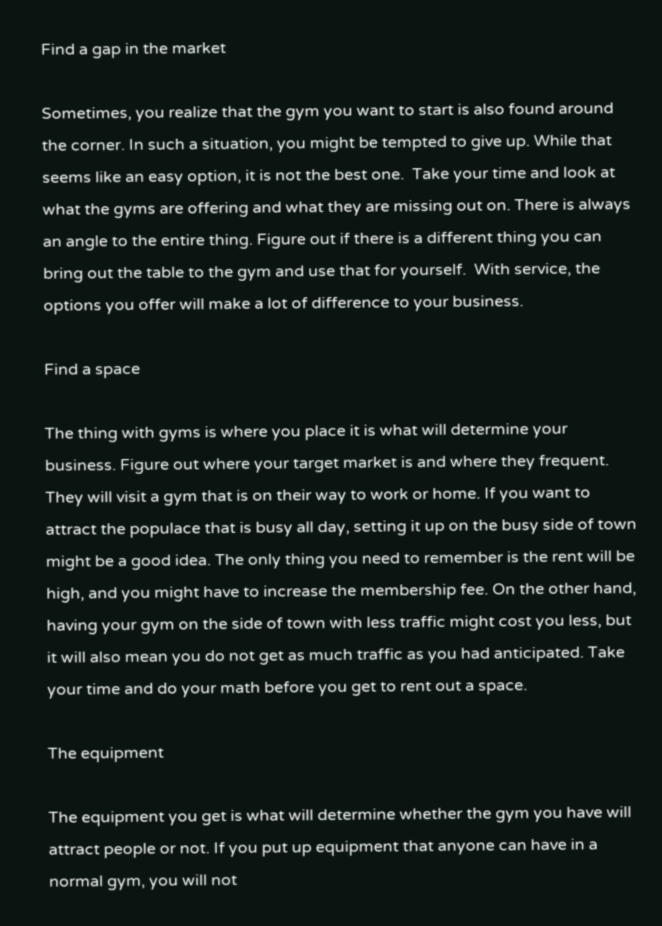Find a gap in the market

Sometimes, you realize that the gym you want to start is also found around the corner. In such a situation, you might be tempted to give up. While that seems like an easy option, it is not the best one.  Take your time and look at what the gyms are offering and what they are missing out on. There is always an angle to the entire thing. Figure out if there is a different thing you can bring out the table to the gym and use that for yourself.  With service, the options you offer will make a lot of difference to your business.

Find a space

The thing with gyms is where you place it is what will determine your business. Figure out where your target market is and where they frequent. They will visit a gym that is on their way to work or home. If you want to attract the populace that is busy all day, setting it up on the busy side of town might be a good idea. The only thing you need to remember is the rent will be high, and you might have to increase the membership fee. On the other hand, having your gym on the side of town with less traffic might cost you less, but it will also mean you do not get as much traffic as you had anticipated. Take your time and do your math before you get to rent out a space.

The equipment

The equipment you get is what will determine whether the gym you have will attract people or not. If you put up equipment that anyone can have in a normal gym, you will not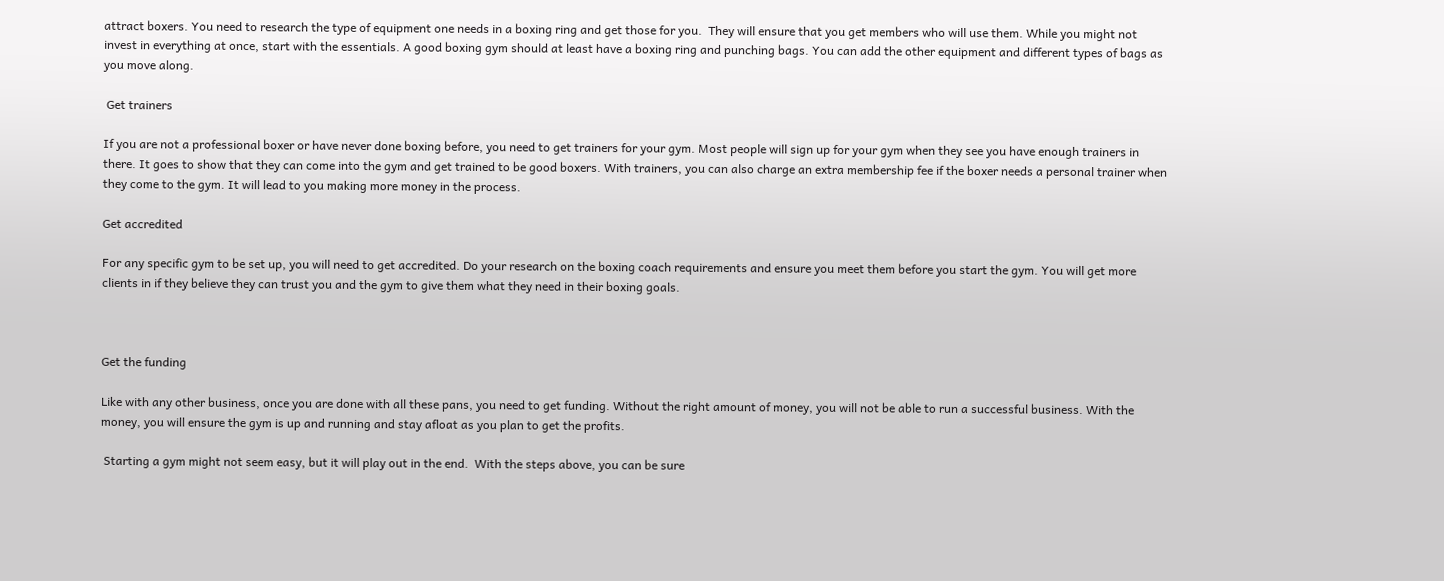attract boxers. You need to research the type of equipment one needs in a boxing ring and get those for you.  They will ensure that you get members who will use them. While you might not invest in everything at once, start with the essentials. A good boxing gym should at least have a boxing ring and punching bags. You can add the other equipment and different types of bags as you move along.

 Get trainers

If you are not a professional boxer or have never done boxing before, you need to get trainers for your gym. Most people will sign up for your gym when they see you have enough trainers in there. It goes to show that they can come into the gym and get trained to be good boxers. With trainers, you can also charge an extra membership fee if the boxer needs a personal trainer when they come to the gym. It will lead to you making more money in the process.

Get accredited

For any specific gym to be set up, you will need to get accredited. Do your research on the boxing coach requirements and ensure you meet them before you start the gym. You will get more clients in if they believe they can trust you and the gym to give them what they need in their boxing goals.



Get the funding

Like with any other business, once you are done with all these pans, you need to get funding. Without the right amount of money, you will not be able to run a successful business. With the money, you will ensure the gym is up and running and stay afloat as you plan to get the profits.

 Starting a gym might not seem easy, but it will play out in the end.  With the steps above, you can be sure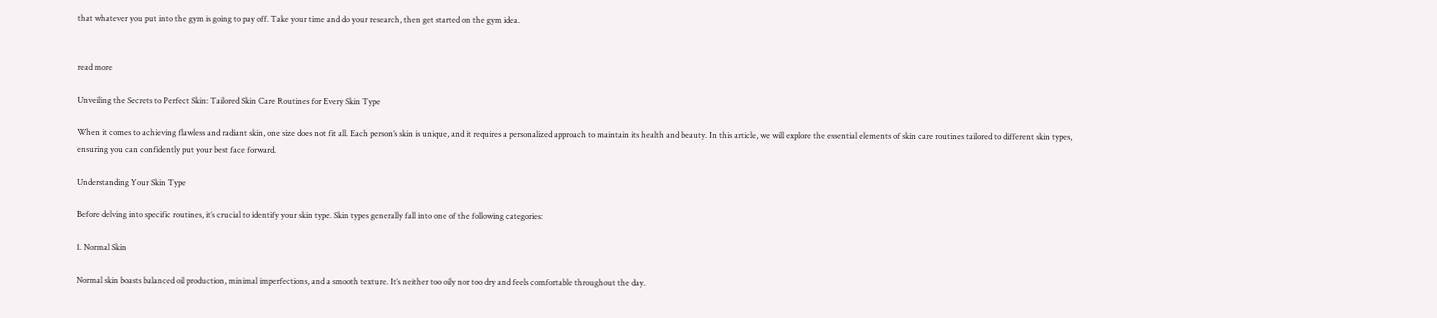that whatever you put into the gym is going to pay off. Take your time and do your research, then get started on the gym idea.


read more

Unveiling the Secrets to Perfect Skin: Tailored Skin Care Routines for Every Skin Type

When it comes to achieving flawless and radiant skin, one size does not fit all. Each person’s skin is unique, and it requires a personalized approach to maintain its health and beauty. In this article, we will explore the essential elements of skin care routines tailored to different skin types, ensuring you can confidently put your best face forward.

Understanding Your Skin Type

Before delving into specific routines, it’s crucial to identify your skin type. Skin types generally fall into one of the following categories:

1. Normal Skin

Normal skin boasts balanced oil production, minimal imperfections, and a smooth texture. It’s neither too oily nor too dry and feels comfortable throughout the day.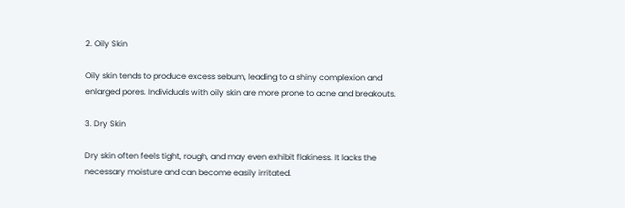2. Oily Skin

Oily skin tends to produce excess sebum, leading to a shiny complexion and enlarged pores. Individuals with oily skin are more prone to acne and breakouts.

3. Dry Skin

Dry skin often feels tight, rough, and may even exhibit flakiness. It lacks the necessary moisture and can become easily irritated.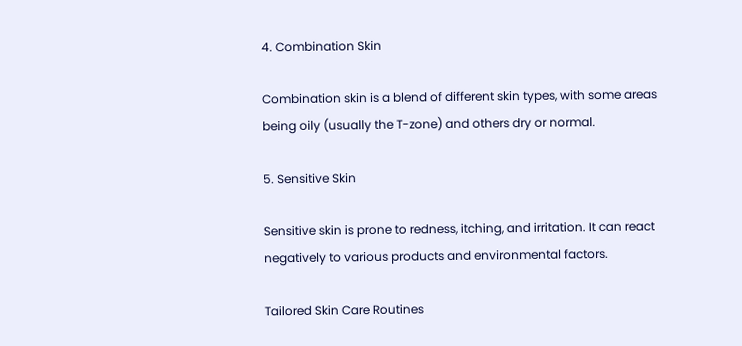4. Combination Skin

Combination skin is a blend of different skin types, with some areas being oily (usually the T-zone) and others dry or normal.

5. Sensitive Skin

Sensitive skin is prone to redness, itching, and irritation. It can react negatively to various products and environmental factors.

Tailored Skin Care Routines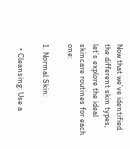Now that we’ve identified the different skin types, let’s explore the ideal skincare routines for each one:

1. Normal Skin:

  • Cleansing: Use a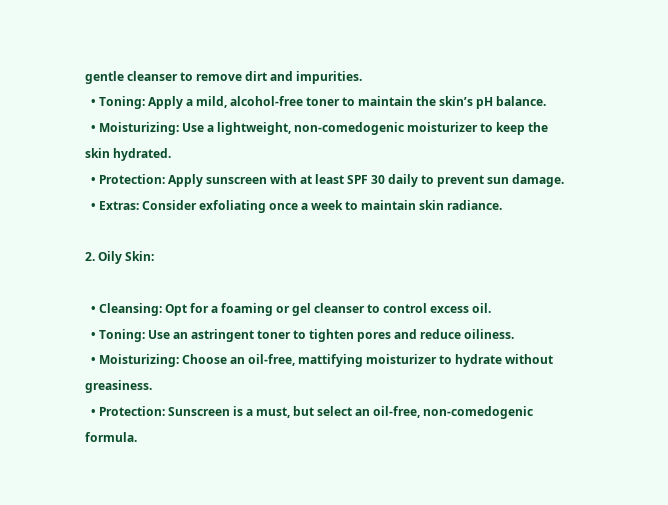gentle cleanser to remove dirt and impurities.
  • Toning: Apply a mild, alcohol-free toner to maintain the skin’s pH balance.
  • Moisturizing: Use a lightweight, non-comedogenic moisturizer to keep the skin hydrated.
  • Protection: Apply sunscreen with at least SPF 30 daily to prevent sun damage.
  • Extras: Consider exfoliating once a week to maintain skin radiance.

2. Oily Skin:

  • Cleansing: Opt for a foaming or gel cleanser to control excess oil.
  • Toning: Use an astringent toner to tighten pores and reduce oiliness.
  • Moisturizing: Choose an oil-free, mattifying moisturizer to hydrate without greasiness.
  • Protection: Sunscreen is a must, but select an oil-free, non-comedogenic formula.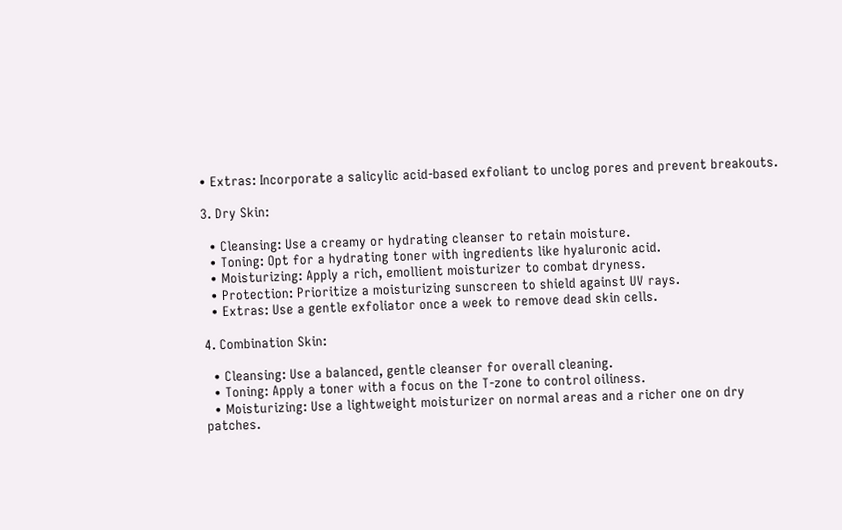• Extras: Incorporate a salicylic acid-based exfoliant to unclog pores and prevent breakouts.

3. Dry Skin:

  • Cleansing: Use a creamy or hydrating cleanser to retain moisture.
  • Toning: Opt for a hydrating toner with ingredients like hyaluronic acid.
  • Moisturizing: Apply a rich, emollient moisturizer to combat dryness.
  • Protection: Prioritize a moisturizing sunscreen to shield against UV rays.
  • Extras: Use a gentle exfoliator once a week to remove dead skin cells.

4. Combination Skin:

  • Cleansing: Use a balanced, gentle cleanser for overall cleaning.
  • Toning: Apply a toner with a focus on the T-zone to control oiliness.
  • Moisturizing: Use a lightweight moisturizer on normal areas and a richer one on dry patches.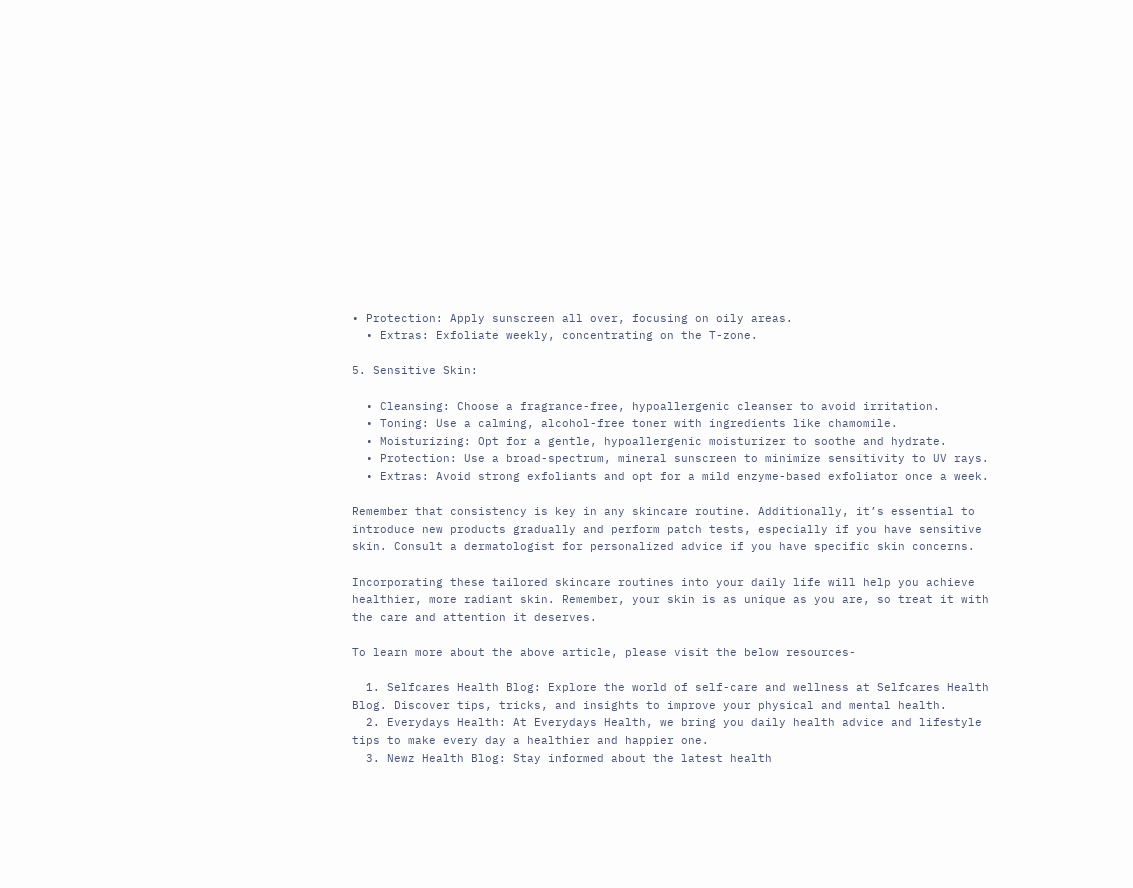• Protection: Apply sunscreen all over, focusing on oily areas.
  • Extras: Exfoliate weekly, concentrating on the T-zone.

5. Sensitive Skin:

  • Cleansing: Choose a fragrance-free, hypoallergenic cleanser to avoid irritation.
  • Toning: Use a calming, alcohol-free toner with ingredients like chamomile.
  • Moisturizing: Opt for a gentle, hypoallergenic moisturizer to soothe and hydrate.
  • Protection: Use a broad-spectrum, mineral sunscreen to minimize sensitivity to UV rays.
  • Extras: Avoid strong exfoliants and opt for a mild enzyme-based exfoliator once a week.

Remember that consistency is key in any skincare routine. Additionally, it’s essential to introduce new products gradually and perform patch tests, especially if you have sensitive skin. Consult a dermatologist for personalized advice if you have specific skin concerns.

Incorporating these tailored skincare routines into your daily life will help you achieve healthier, more radiant skin. Remember, your skin is as unique as you are, so treat it with the care and attention it deserves.

To learn more about the above article, please visit the below resources-

  1. Selfcares Health Blog: Explore the world of self-care and wellness at Selfcares Health Blog. Discover tips, tricks, and insights to improve your physical and mental health.
  2. Everydays Health: At Everydays Health, we bring you daily health advice and lifestyle tips to make every day a healthier and happier one.
  3. Newz Health Blog: Stay informed about the latest health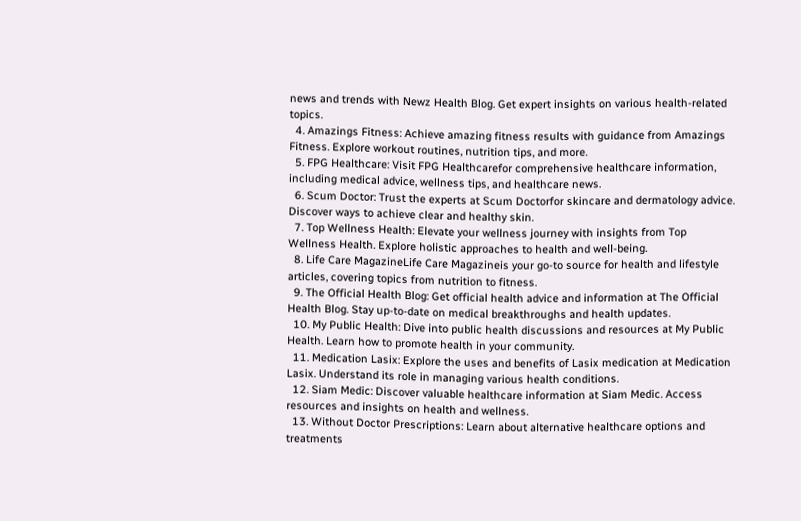news and trends with Newz Health Blog. Get expert insights on various health-related topics.
  4. Amazings Fitness: Achieve amazing fitness results with guidance from Amazings Fitness. Explore workout routines, nutrition tips, and more.
  5. FPG Healthcare: Visit FPG Healthcarefor comprehensive healthcare information, including medical advice, wellness tips, and healthcare news.
  6. Scum Doctor: Trust the experts at Scum Doctorfor skincare and dermatology advice. Discover ways to achieve clear and healthy skin.
  7. Top Wellness Health: Elevate your wellness journey with insights from Top Wellness Health. Explore holistic approaches to health and well-being.
  8. Life Care MagazineLife Care Magazineis your go-to source for health and lifestyle articles, covering topics from nutrition to fitness.
  9. The Official Health Blog: Get official health advice and information at The Official Health Blog. Stay up-to-date on medical breakthroughs and health updates.
  10. My Public Health: Dive into public health discussions and resources at My Public Health. Learn how to promote health in your community.
  11. Medication Lasix: Explore the uses and benefits of Lasix medication at Medication Lasix. Understand its role in managing various health conditions.
  12. Siam Medic: Discover valuable healthcare information at Siam Medic. Access resources and insights on health and wellness.
  13. Without Doctor Prescriptions: Learn about alternative healthcare options and treatments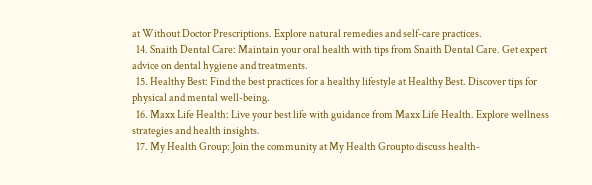at Without Doctor Prescriptions. Explore natural remedies and self-care practices.
  14. Snaith Dental Care: Maintain your oral health with tips from Snaith Dental Care. Get expert advice on dental hygiene and treatments.
  15. Healthy Best: Find the best practices for a healthy lifestyle at Healthy Best. Discover tips for physical and mental well-being.
  16. Maxx Life Health: Live your best life with guidance from Maxx Life Health. Explore wellness strategies and health insights.
  17. My Health Group: Join the community at My Health Groupto discuss health-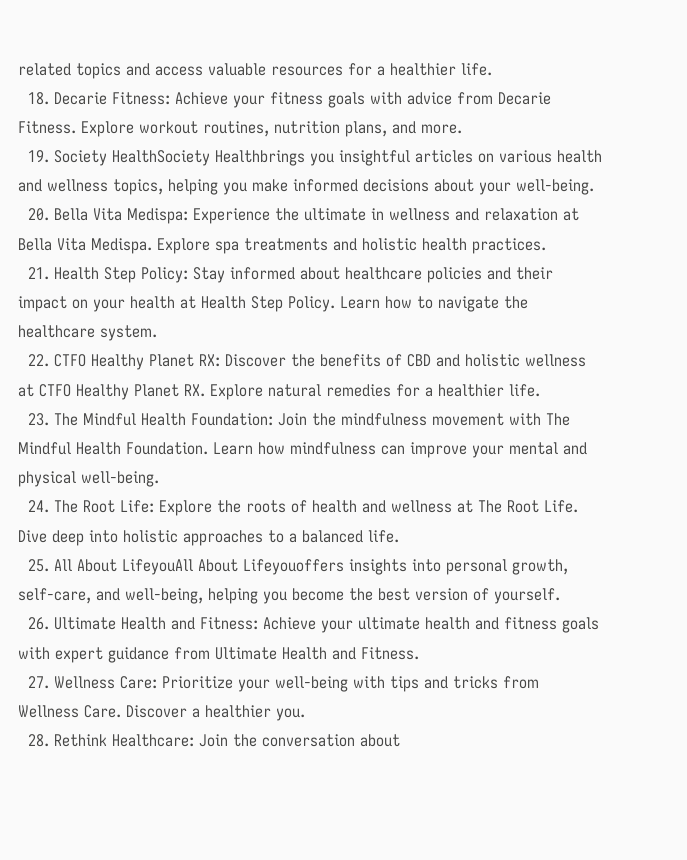related topics and access valuable resources for a healthier life.
  18. Decarie Fitness: Achieve your fitness goals with advice from Decarie Fitness. Explore workout routines, nutrition plans, and more.
  19. Society HealthSociety Healthbrings you insightful articles on various health and wellness topics, helping you make informed decisions about your well-being.
  20. Bella Vita Medispa: Experience the ultimate in wellness and relaxation at Bella Vita Medispa. Explore spa treatments and holistic health practices.
  21. Health Step Policy: Stay informed about healthcare policies and their impact on your health at Health Step Policy. Learn how to navigate the healthcare system.
  22. CTFO Healthy Planet RX: Discover the benefits of CBD and holistic wellness at CTFO Healthy Planet RX. Explore natural remedies for a healthier life.
  23. The Mindful Health Foundation: Join the mindfulness movement with The Mindful Health Foundation. Learn how mindfulness can improve your mental and physical well-being.
  24. The Root Life: Explore the roots of health and wellness at The Root Life. Dive deep into holistic approaches to a balanced life.
  25. All About LifeyouAll About Lifeyouoffers insights into personal growth, self-care, and well-being, helping you become the best version of yourself.
  26. Ultimate Health and Fitness: Achieve your ultimate health and fitness goals with expert guidance from Ultimate Health and Fitness.
  27. Wellness Care: Prioritize your well-being with tips and tricks from Wellness Care. Discover a healthier you.
  28. Rethink Healthcare: Join the conversation about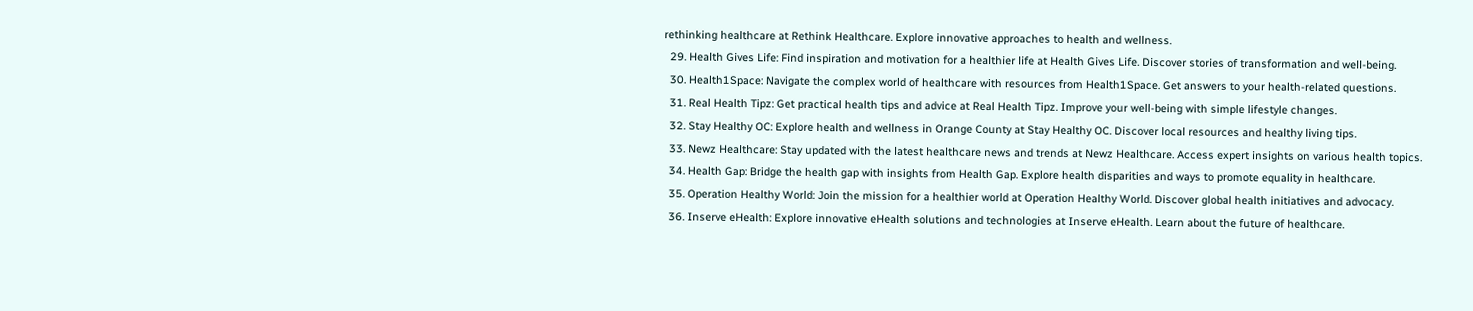rethinking healthcare at Rethink Healthcare. Explore innovative approaches to health and wellness.
  29. Health Gives Life: Find inspiration and motivation for a healthier life at Health Gives Life. Discover stories of transformation and well-being.
  30. Health1Space: Navigate the complex world of healthcare with resources from Health1Space. Get answers to your health-related questions.
  31. Real Health Tipz: Get practical health tips and advice at Real Health Tipz. Improve your well-being with simple lifestyle changes.
  32. Stay Healthy OC: Explore health and wellness in Orange County at Stay Healthy OC. Discover local resources and healthy living tips.
  33. Newz Healthcare: Stay updated with the latest healthcare news and trends at Newz Healthcare. Access expert insights on various health topics.
  34. Health Gap: Bridge the health gap with insights from Health Gap. Explore health disparities and ways to promote equality in healthcare.
  35. Operation Healthy World: Join the mission for a healthier world at Operation Healthy World. Discover global health initiatives and advocacy.
  36. Inserve eHealth: Explore innovative eHealth solutions and technologies at Inserve eHealth. Learn about the future of healthcare.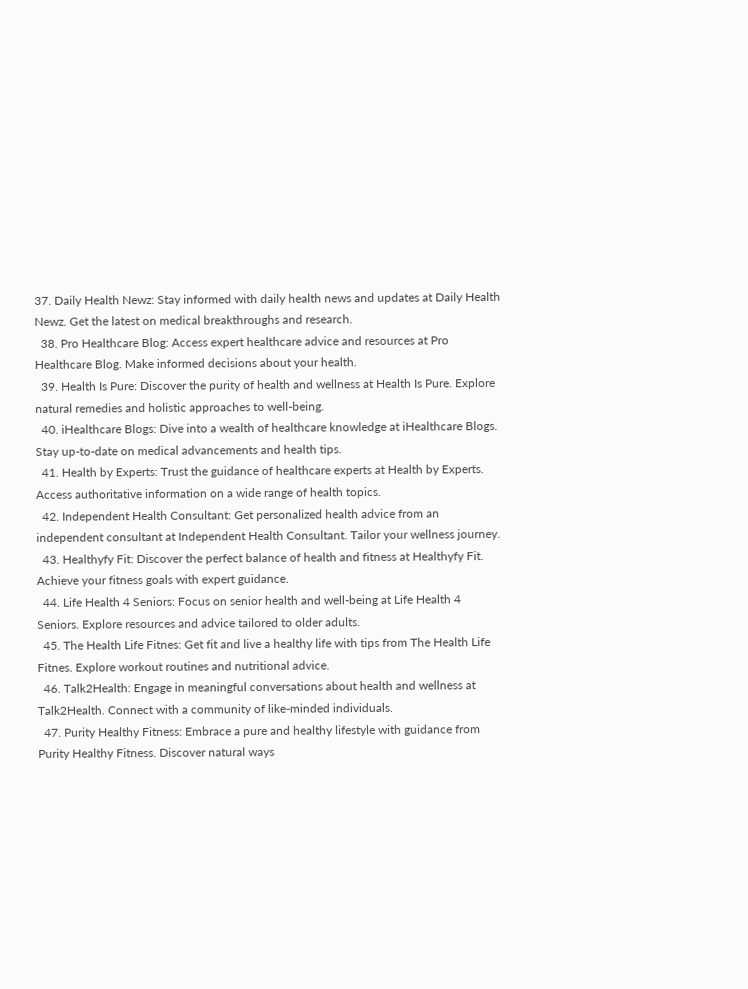37. Daily Health Newz: Stay informed with daily health news and updates at Daily Health Newz. Get the latest on medical breakthroughs and research.
  38. Pro Healthcare Blog: Access expert healthcare advice and resources at Pro Healthcare Blog. Make informed decisions about your health.
  39. Health Is Pure: Discover the purity of health and wellness at Health Is Pure. Explore natural remedies and holistic approaches to well-being.
  40. iHealthcare Blogs: Dive into a wealth of healthcare knowledge at iHealthcare Blogs. Stay up-to-date on medical advancements and health tips.
  41. Health by Experts: Trust the guidance of healthcare experts at Health by Experts. Access authoritative information on a wide range of health topics.
  42. Independent Health Consultant: Get personalized health advice from an independent consultant at Independent Health Consultant. Tailor your wellness journey.
  43. Healthyfy Fit: Discover the perfect balance of health and fitness at Healthyfy Fit. Achieve your fitness goals with expert guidance.
  44. Life Health 4 Seniors: Focus on senior health and well-being at Life Health 4 Seniors. Explore resources and advice tailored to older adults.
  45. The Health Life Fitnes: Get fit and live a healthy life with tips from The Health Life Fitnes. Explore workout routines and nutritional advice.
  46. Talk2Health: Engage in meaningful conversations about health and wellness at Talk2Health. Connect with a community of like-minded individuals.
  47. Purity Healthy Fitness: Embrace a pure and healthy lifestyle with guidance from Purity Healthy Fitness. Discover natural ways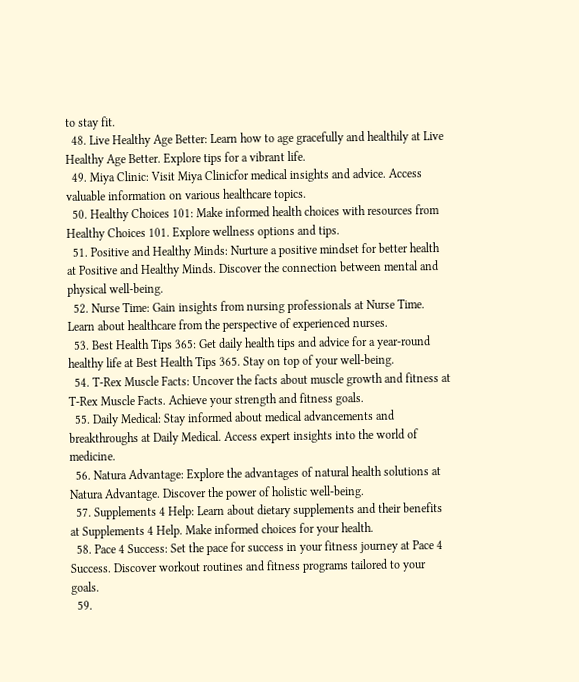to stay fit.
  48. Live Healthy Age Better: Learn how to age gracefully and healthily at Live Healthy Age Better. Explore tips for a vibrant life.
  49. Miya Clinic: Visit Miya Clinicfor medical insights and advice. Access valuable information on various healthcare topics.
  50. Healthy Choices 101: Make informed health choices with resources from Healthy Choices 101. Explore wellness options and tips.
  51. Positive and Healthy Minds: Nurture a positive mindset for better health at Positive and Healthy Minds. Discover the connection between mental and physical well-being.
  52. Nurse Time: Gain insights from nursing professionals at Nurse Time. Learn about healthcare from the perspective of experienced nurses.
  53. Best Health Tips 365: Get daily health tips and advice for a year-round healthy life at Best Health Tips 365. Stay on top of your well-being.
  54. T-Rex Muscle Facts: Uncover the facts about muscle growth and fitness at T-Rex Muscle Facts. Achieve your strength and fitness goals.
  55. Daily Medical: Stay informed about medical advancements and breakthroughs at Daily Medical. Access expert insights into the world of medicine.
  56. Natura Advantage: Explore the advantages of natural health solutions at Natura Advantage. Discover the power of holistic well-being.
  57. Supplements 4 Help: Learn about dietary supplements and their benefits at Supplements 4 Help. Make informed choices for your health.
  58. Pace 4 Success: Set the pace for success in your fitness journey at Pace 4 Success. Discover workout routines and fitness programs tailored to your goals.
  59.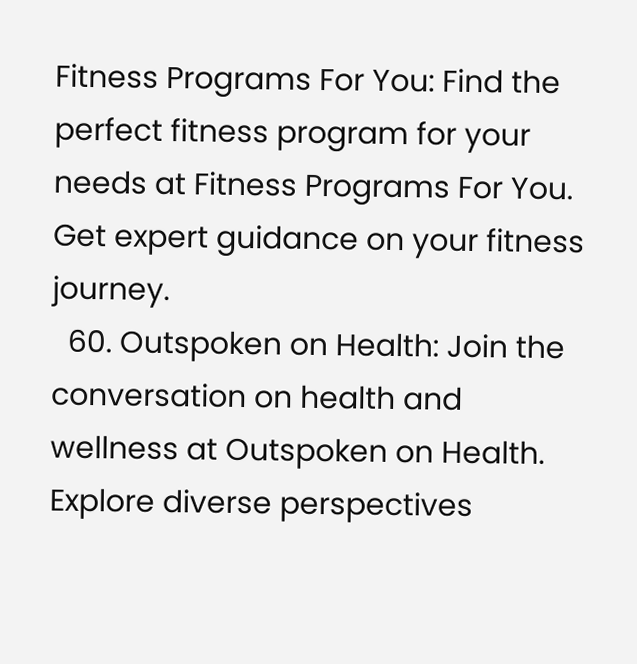Fitness Programs For You: Find the perfect fitness program for your needs at Fitness Programs For You. Get expert guidance on your fitness journey.
  60. Outspoken on Health: Join the conversation on health and wellness at Outspoken on Health. Explore diverse perspectives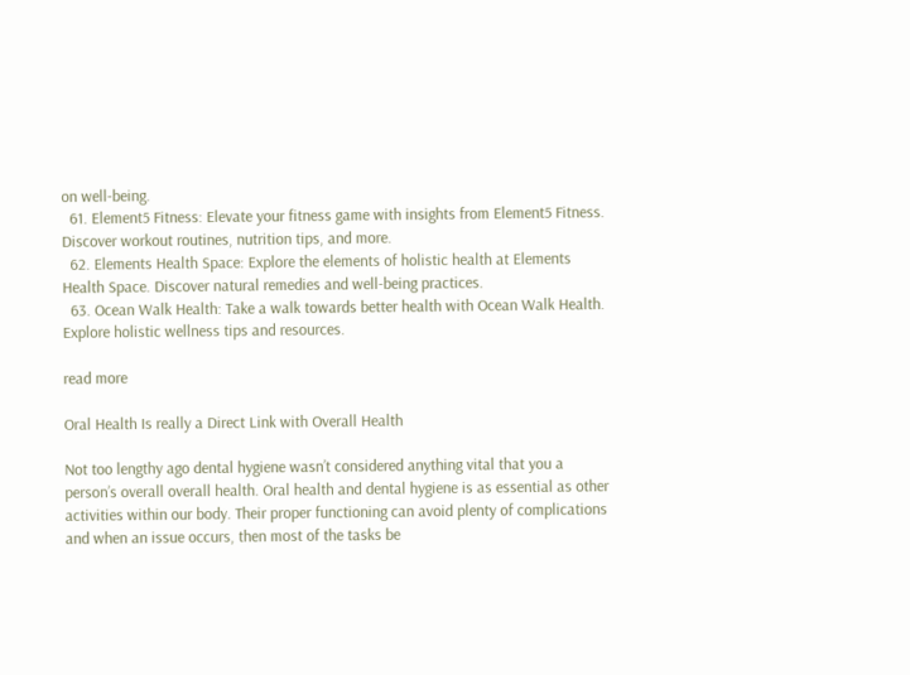on well-being.
  61. Element5 Fitness: Elevate your fitness game with insights from Element5 Fitness. Discover workout routines, nutrition tips, and more.
  62. Elements Health Space: Explore the elements of holistic health at Elements Health Space. Discover natural remedies and well-being practices.
  63. Ocean Walk Health: Take a walk towards better health with Ocean Walk Health. Explore holistic wellness tips and resources.

read more

Oral Health Is really a Direct Link with Overall Health

Not too lengthy ago dental hygiene wasn’t considered anything vital that you a person’s overall overall health. Oral health and dental hygiene is as essential as other activities within our body. Their proper functioning can avoid plenty of complications and when an issue occurs, then most of the tasks be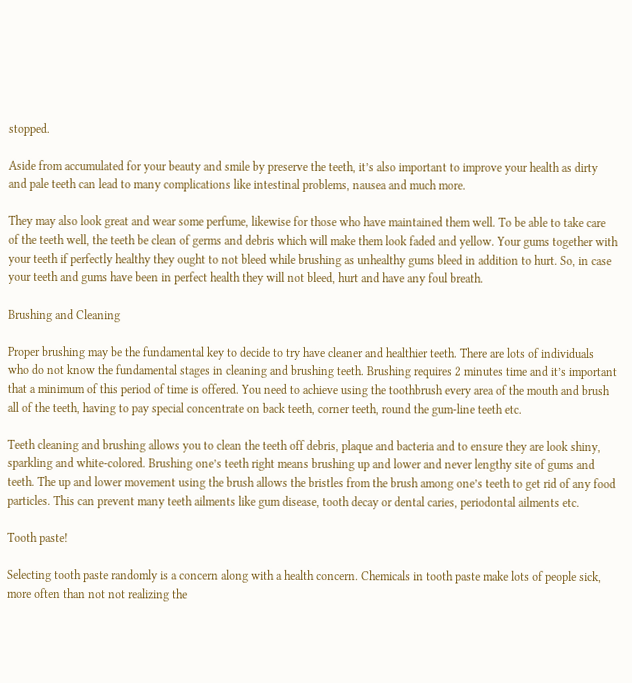stopped.

Aside from accumulated for your beauty and smile by preserve the teeth, it’s also important to improve your health as dirty and pale teeth can lead to many complications like intestinal problems, nausea and much more.

They may also look great and wear some perfume, likewise for those who have maintained them well. To be able to take care of the teeth well, the teeth be clean of germs and debris which will make them look faded and yellow. Your gums together with your teeth if perfectly healthy they ought to not bleed while brushing as unhealthy gums bleed in addition to hurt. So, in case your teeth and gums have been in perfect health they will not bleed, hurt and have any foul breath.

Brushing and Cleaning

Proper brushing may be the fundamental key to decide to try have cleaner and healthier teeth. There are lots of individuals who do not know the fundamental stages in cleaning and brushing teeth. Brushing requires 2 minutes time and it’s important that a minimum of this period of time is offered. You need to achieve using the toothbrush every area of the mouth and brush all of the teeth, having to pay special concentrate on back teeth, corner teeth, round the gum-line teeth etc.

Teeth cleaning and brushing allows you to clean the teeth off debris, plaque and bacteria and to ensure they are look shiny, sparkling and white-colored. Brushing one’s teeth right means brushing up and lower and never lengthy site of gums and teeth. The up and lower movement using the brush allows the bristles from the brush among one’s teeth to get rid of any food particles. This can prevent many teeth ailments like gum disease, tooth decay or dental caries, periodontal ailments etc.

Tooth paste!

Selecting tooth paste randomly is a concern along with a health concern. Chemicals in tooth paste make lots of people sick, more often than not not realizing the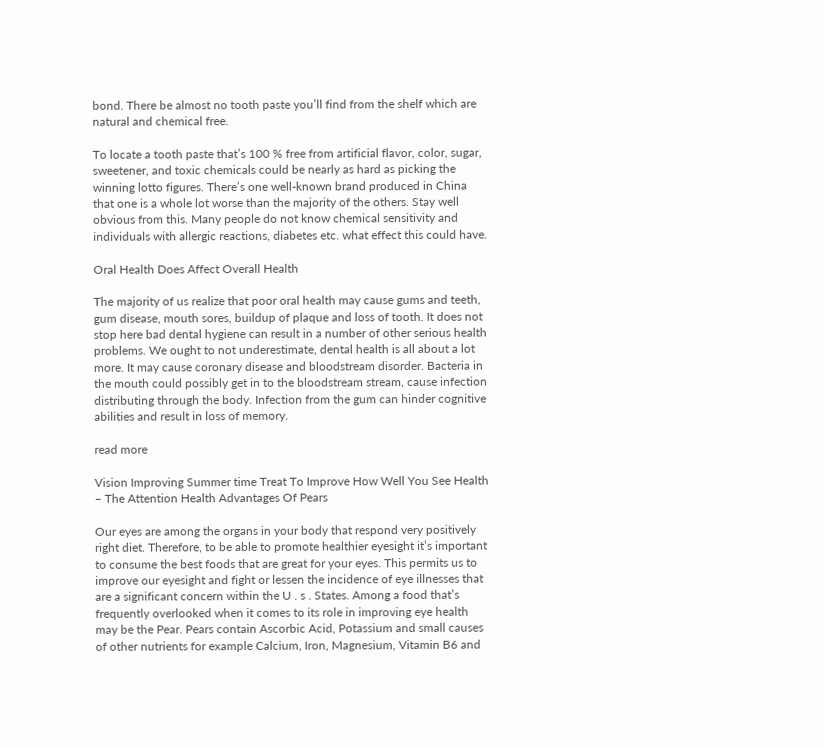bond. There be almost no tooth paste you’ll find from the shelf which are natural and chemical free.

To locate a tooth paste that’s 100 % free from artificial flavor, color, sugar, sweetener, and toxic chemicals could be nearly as hard as picking the winning lotto figures. There’s one well-known brand produced in China that one is a whole lot worse than the majority of the others. Stay well obvious from this. Many people do not know chemical sensitivity and individuals with allergic reactions, diabetes etc. what effect this could have.

Oral Health Does Affect Overall Health

The majority of us realize that poor oral health may cause gums and teeth, gum disease, mouth sores, buildup of plaque and loss of tooth. It does not stop here bad dental hygiene can result in a number of other serious health problems. We ought to not underestimate, dental health is all about a lot more. It may cause coronary disease and bloodstream disorder. Bacteria in the mouth could possibly get in to the bloodstream stream, cause infection distributing through the body. Infection from the gum can hinder cognitive abilities and result in loss of memory.

read more

Vision Improving Summer time Treat To Improve How Well You See Health – The Attention Health Advantages Of Pears

Our eyes are among the organs in your body that respond very positively right diet. Therefore, to be able to promote healthier eyesight it’s important to consume the best foods that are great for your eyes. This permits us to improve our eyesight and fight or lessen the incidence of eye illnesses that are a significant concern within the U . s . States. Among a food that’s frequently overlooked when it comes to its role in improving eye health may be the Pear. Pears contain Ascorbic Acid, Potassium and small causes of other nutrients for example Calcium, Iron, Magnesium, Vitamin B6 and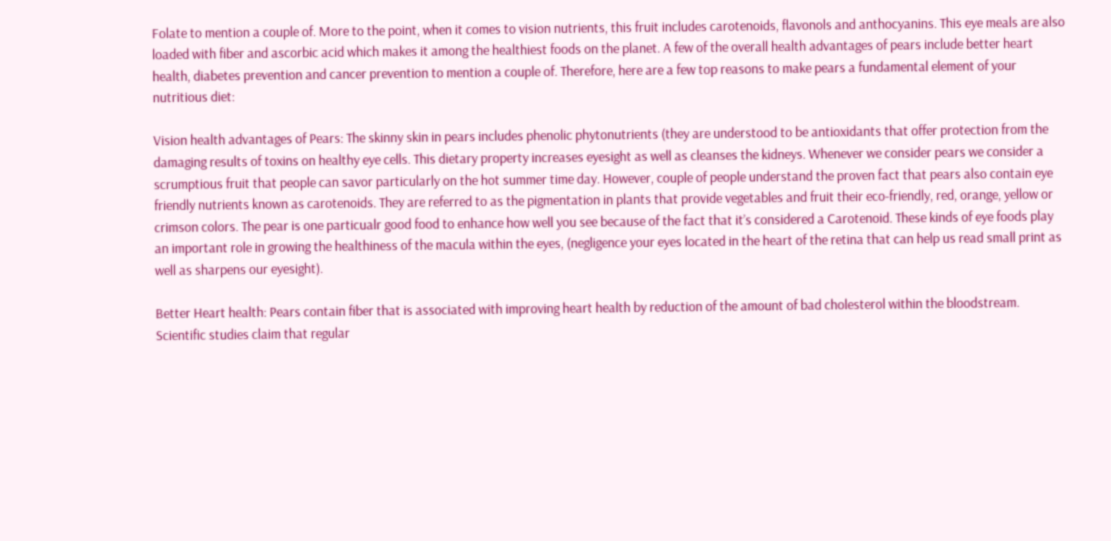Folate to mention a couple of. More to the point, when it comes to vision nutrients, this fruit includes carotenoids, flavonols and anthocyanins. This eye meals are also loaded with fiber and ascorbic acid which makes it among the healthiest foods on the planet. A few of the overall health advantages of pears include better heart health, diabetes prevention and cancer prevention to mention a couple of. Therefore, here are a few top reasons to make pears a fundamental element of your nutritious diet:

Vision health advantages of Pears: The skinny skin in pears includes phenolic phytonutrients (they are understood to be antioxidants that offer protection from the damaging results of toxins on healthy eye cells. This dietary property increases eyesight as well as cleanses the kidneys. Whenever we consider pears we consider a scrumptious fruit that people can savor particularly on the hot summer time day. However, couple of people understand the proven fact that pears also contain eye friendly nutrients known as carotenoids. They are referred to as the pigmentation in plants that provide vegetables and fruit their eco-friendly, red, orange, yellow or crimson colors. The pear is one particualr good food to enhance how well you see because of the fact that it’s considered a Carotenoid. These kinds of eye foods play an important role in growing the healthiness of the macula within the eyes, (negligence your eyes located in the heart of the retina that can help us read small print as well as sharpens our eyesight).

Better Heart health: Pears contain fiber that is associated with improving heart health by reduction of the amount of bad cholesterol within the bloodstream. Scientific studies claim that regular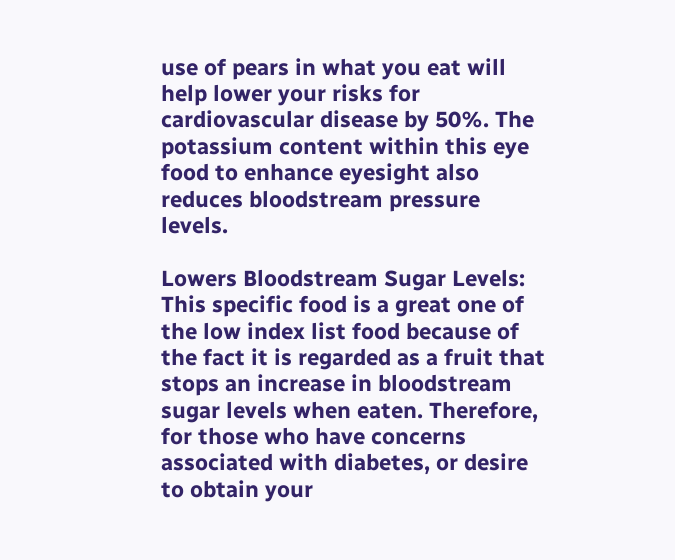use of pears in what you eat will help lower your risks for cardiovascular disease by 50%. The potassium content within this eye food to enhance eyesight also reduces bloodstream pressure levels.

Lowers Bloodstream Sugar Levels: This specific food is a great one of the low index list food because of the fact it is regarded as a fruit that stops an increase in bloodstream sugar levels when eaten. Therefore, for those who have concerns associated with diabetes, or desire to obtain your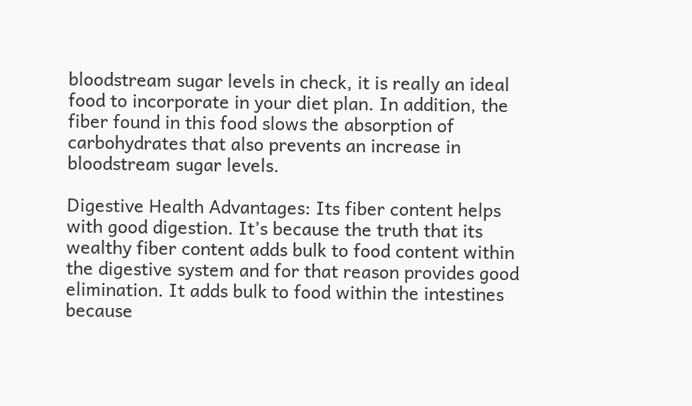bloodstream sugar levels in check, it is really an ideal food to incorporate in your diet plan. In addition, the fiber found in this food slows the absorption of carbohydrates that also prevents an increase in bloodstream sugar levels.

Digestive Health Advantages: Its fiber content helps with good digestion. It’s because the truth that its wealthy fiber content adds bulk to food content within the digestive system and for that reason provides good elimination. It adds bulk to food within the intestines because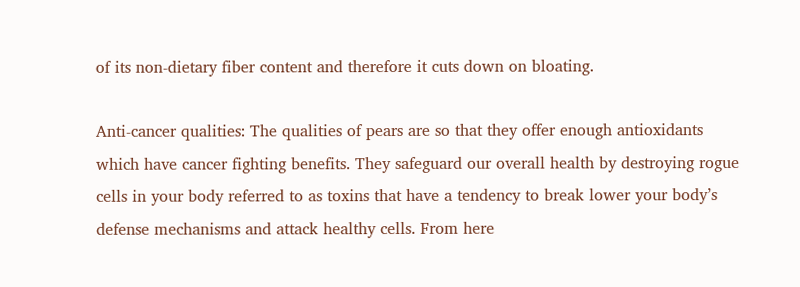of its non-dietary fiber content and therefore it cuts down on bloating.

Anti-cancer qualities: The qualities of pears are so that they offer enough antioxidants which have cancer fighting benefits. They safeguard our overall health by destroying rogue cells in your body referred to as toxins that have a tendency to break lower your body’s defense mechanisms and attack healthy cells. From here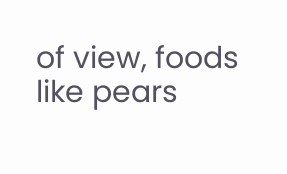of view, foods like pears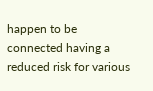happen to be connected having a reduced risk for various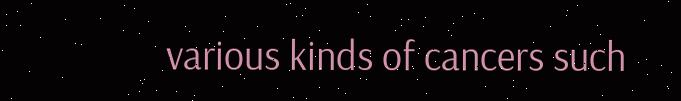various kinds of cancers such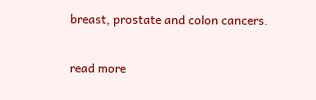breast, prostate and colon cancers.

read more